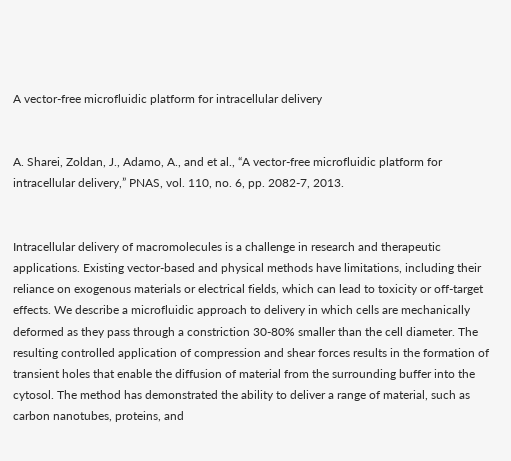A vector-free microfluidic platform for intracellular delivery


A. Sharei, Zoldan, J., Adamo, A., and et al., “A vector-free microfluidic platform for intracellular delivery,” PNAS, vol. 110, no. 6, pp. 2082-7, 2013.


Intracellular delivery of macromolecules is a challenge in research and therapeutic applications. Existing vector-based and physical methods have limitations, including their reliance on exogenous materials or electrical fields, which can lead to toxicity or off-target effects. We describe a microfluidic approach to delivery in which cells are mechanically deformed as they pass through a constriction 30-80% smaller than the cell diameter. The resulting controlled application of compression and shear forces results in the formation of transient holes that enable the diffusion of material from the surrounding buffer into the cytosol. The method has demonstrated the ability to deliver a range of material, such as carbon nanotubes, proteins, and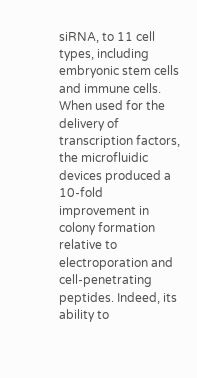siRNA, to 11 cell types, including embryonic stem cells and immune cells. When used for the delivery of transcription factors, the microfluidic devices produced a 10-fold improvement in colony formation relative to electroporation and cell-penetrating peptides. Indeed, its ability to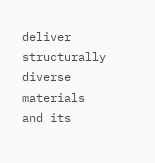deliver structurally diverse materials and its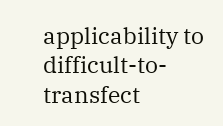applicability to difficult-to-transfect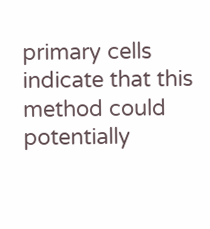primary cells indicate that this method could potentially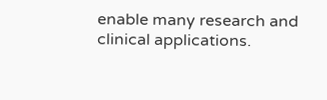enable many research and clinical applications.